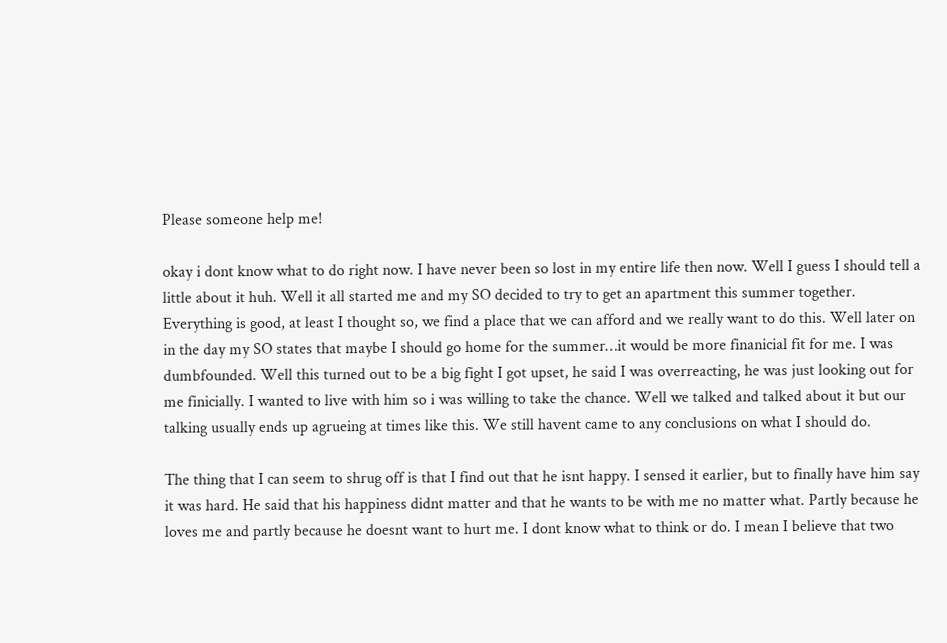Please someone help me!

okay i dont know what to do right now. I have never been so lost in my entire life then now. Well I guess I should tell a little about it huh. Well it all started me and my SO decided to try to get an apartment this summer together. Everything is good, at least I thought so, we find a place that we can afford and we really want to do this. Well later on in the day my SO states that maybe I should go home for the summer…it would be more finanicial fit for me. I was dumbfounded. Well this turned out to be a big fight I got upset, he said I was overreacting, he was just looking out for me finicially. I wanted to live with him so i was willing to take the chance. Well we talked and talked about it but our talking usually ends up agrueing at times like this. We still havent came to any conclusions on what I should do.

The thing that I can seem to shrug off is that I find out that he isnt happy. I sensed it earlier, but to finally have him say it was hard. He said that his happiness didnt matter and that he wants to be with me no matter what. Partly because he loves me and partly because he doesnt want to hurt me. I dont know what to think or do. I mean I believe that two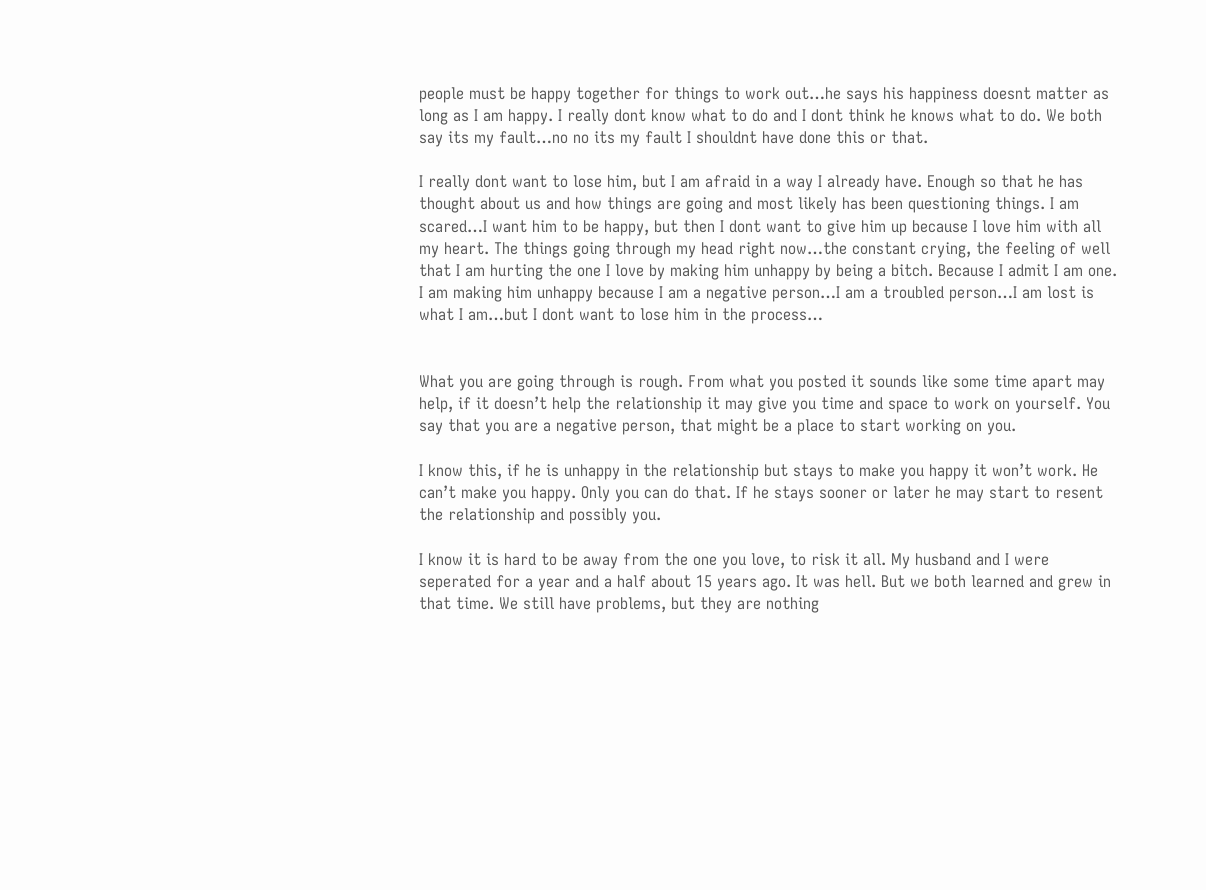people must be happy together for things to work out…he says his happiness doesnt matter as long as I am happy. I really dont know what to do and I dont think he knows what to do. We both say its my fault…no no its my fault I shouldnt have done this or that.

I really dont want to lose him, but I am afraid in a way I already have. Enough so that he has thought about us and how things are going and most likely has been questioning things. I am scared…I want him to be happy, but then I dont want to give him up because I love him with all my heart. The things going through my head right now…the constant crying, the feeling of well that I am hurting the one I love by making him unhappy by being a bitch. Because I admit I am one. I am making him unhappy because I am a negative person…I am a troubled person…I am lost is what I am…but I dont want to lose him in the process…


What you are going through is rough. From what you posted it sounds like some time apart may help, if it doesn’t help the relationship it may give you time and space to work on yourself. You say that you are a negative person, that might be a place to start working on you.

I know this, if he is unhappy in the relationship but stays to make you happy it won’t work. He can’t make you happy. Only you can do that. If he stays sooner or later he may start to resent the relationship and possibly you.

I know it is hard to be away from the one you love, to risk it all. My husband and I were seperated for a year and a half about 15 years ago. It was hell. But we both learned and grew in that time. We still have problems, but they are nothing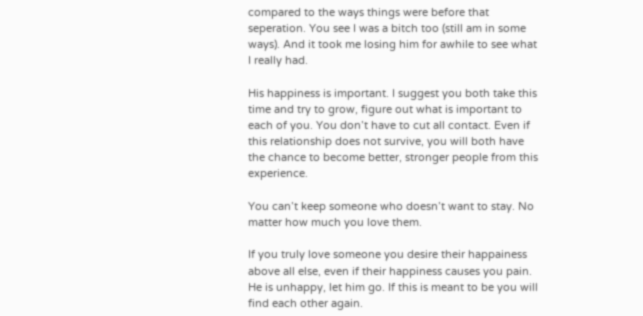compared to the ways things were before that seperation. You see I was a bitch too (still am in some ways). And it took me losing him for awhile to see what I really had.

His happiness is important. I suggest you both take this time and try to grow, figure out what is important to each of you. You don’t have to cut all contact. Even if this relationship does not survive, you will both have the chance to become better, stronger people from this experience.

You can’t keep someone who doesn’t want to stay. No matter how much you love them.

If you truly love someone you desire their happainess above all else, even if their happiness causes you pain. He is unhappy, let him go. If this is meant to be you will find each other again.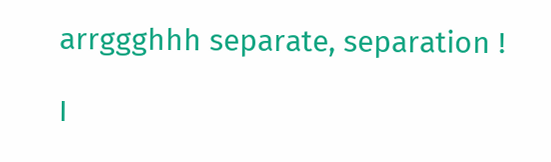arrggghhh separate, separation !

I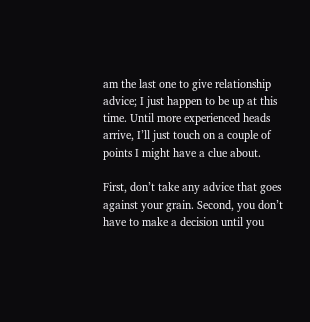am the last one to give relationship advice; I just happen to be up at this time. Until more experienced heads arrive, I’ll just touch on a couple of points I might have a clue about.

First, don’t take any advice that goes against your grain. Second, you don’t have to make a decision until you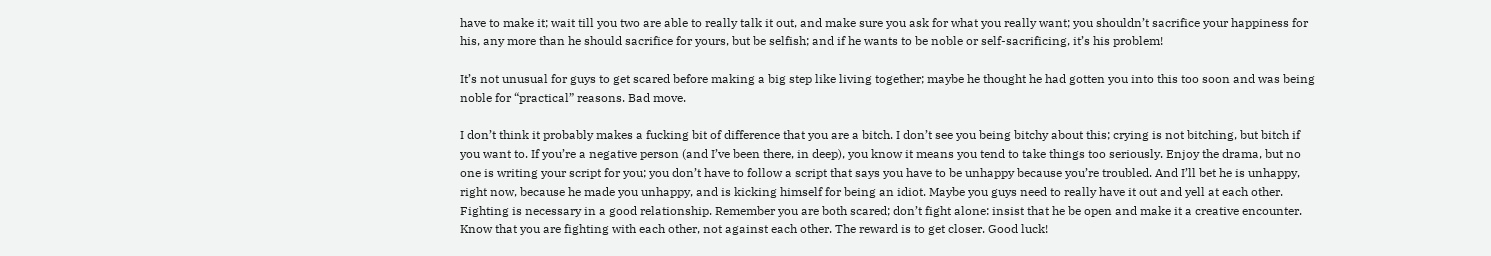have to make it; wait till you two are able to really talk it out, and make sure you ask for what you really want; you shouldn’t sacrifice your happiness for his, any more than he should sacrifice for yours, but be selfish; and if he wants to be noble or self-sacrificing, it’s his problem!

It’s not unusual for guys to get scared before making a big step like living together; maybe he thought he had gotten you into this too soon and was being noble for “practical” reasons. Bad move.

I don’t think it probably makes a fucking bit of difference that you are a bitch. I don’t see you being bitchy about this; crying is not bitching, but bitch if you want to. If you’re a negative person (and I’ve been there, in deep), you know it means you tend to take things too seriously. Enjoy the drama, but no one is writing your script for you; you don’t have to follow a script that says you have to be unhappy because you’re troubled. And I’ll bet he is unhappy, right now, because he made you unhappy, and is kicking himself for being an idiot. Maybe you guys need to really have it out and yell at each other. Fighting is necessary in a good relationship. Remember you are both scared; don’t fight alone: insist that he be open and make it a creative encounter. Know that you are fighting with each other, not against each other. The reward is to get closer. Good luck!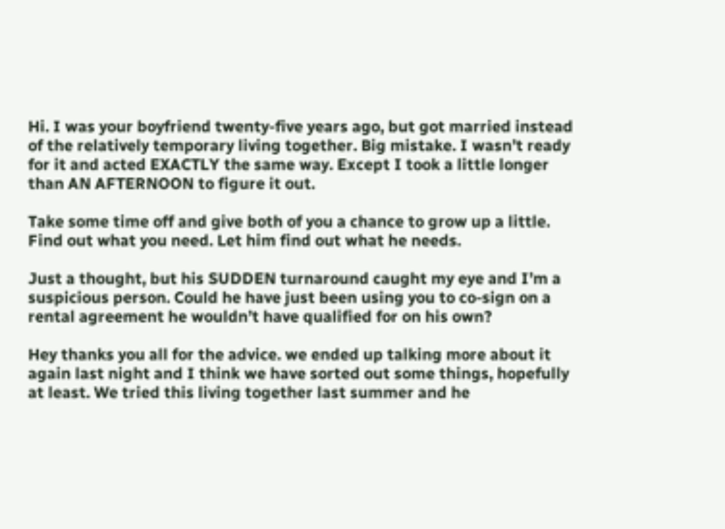Hi. I was your boyfriend twenty-five years ago, but got married instead of the relatively temporary living together. Big mistake. I wasn’t ready for it and acted EXACTLY the same way. Except I took a little longer than AN AFTERNOON to figure it out.

Take some time off and give both of you a chance to grow up a little. Find out what you need. Let him find out what he needs.

Just a thought, but his SUDDEN turnaround caught my eye and I’m a suspicious person. Could he have just been using you to co-sign on a rental agreement he wouldn’t have qualified for on his own?

Hey thanks you all for the advice. we ended up talking more about it again last night and I think we have sorted out some things, hopefully at least. We tried this living together last summer and he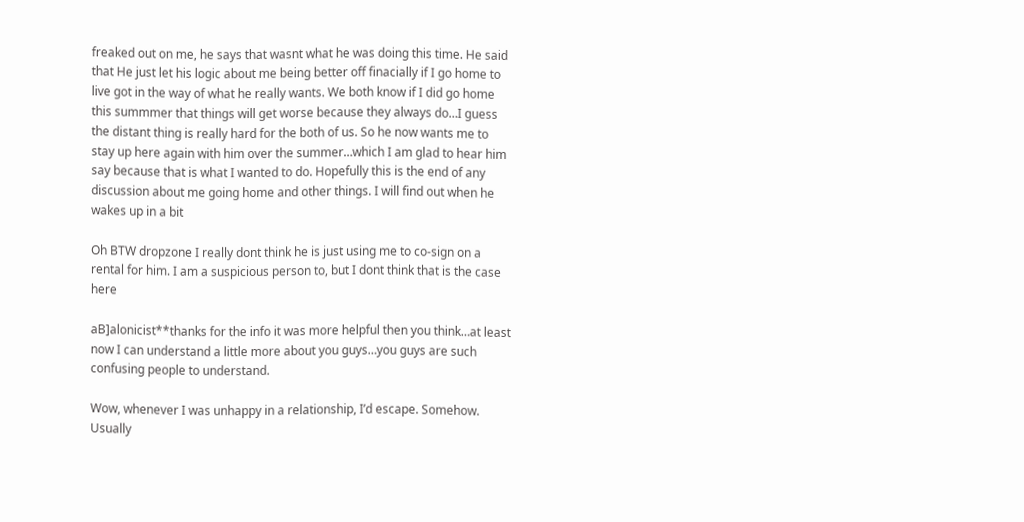freaked out on me, he says that wasnt what he was doing this time. He said that He just let his logic about me being better off finacially if I go home to live got in the way of what he really wants. We both know if I did go home this summmer that things will get worse because they always do…I guess the distant thing is really hard for the both of us. So he now wants me to stay up here again with him over the summer…which I am glad to hear him say because that is what I wanted to do. Hopefully this is the end of any discussion about me going home and other things. I will find out when he wakes up in a bit

Oh BTW dropzone I really dont think he is just using me to co-sign on a rental for him. I am a suspicious person to, but I dont think that is the case here

aB]alonicist**thanks for the info it was more helpful then you think…at least now I can understand a little more about you guys…you guys are such confusing people to understand.

Wow, whenever I was unhappy in a relationship, I’d escape. Somehow. Usually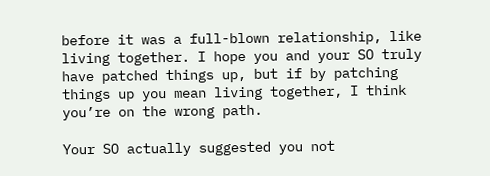before it was a full-blown relationship, like living together. I hope you and your SO truly have patched things up, but if by patching things up you mean living together, I think you’re on the wrong path.

Your SO actually suggested you not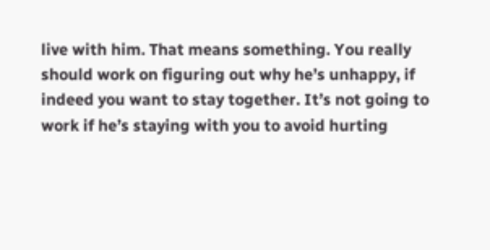live with him. That means something. You really should work on figuring out why he’s unhappy, if indeed you want to stay together. It’s not going to work if he’s staying with you to avoid hurting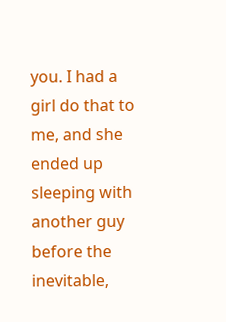you. I had a girl do that to me, and she ended up sleeping with another guy before the inevitable,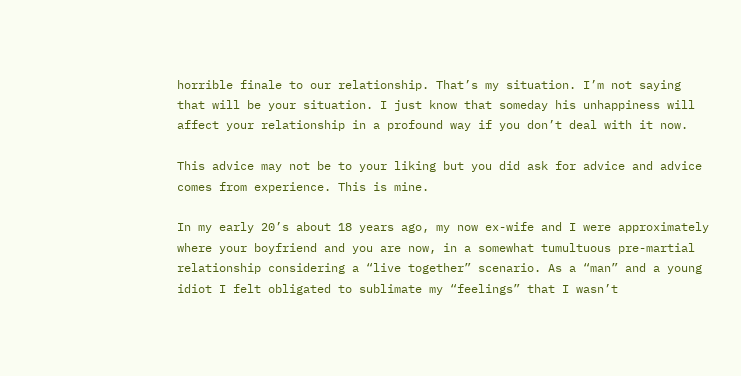horrible finale to our relationship. That’s my situation. I’m not saying that will be your situation. I just know that someday his unhappiness will affect your relationship in a profound way if you don’t deal with it now.

This advice may not be to your liking but you did ask for advice and advice comes from experience. This is mine.

In my early 20’s about 18 years ago, my now ex-wife and I were approximately where your boyfriend and you are now, in a somewhat tumultuous pre-martial relationship considering a “live together” scenario. As a “man” and a young idiot I felt obligated to sublimate my “feelings” that I wasn’t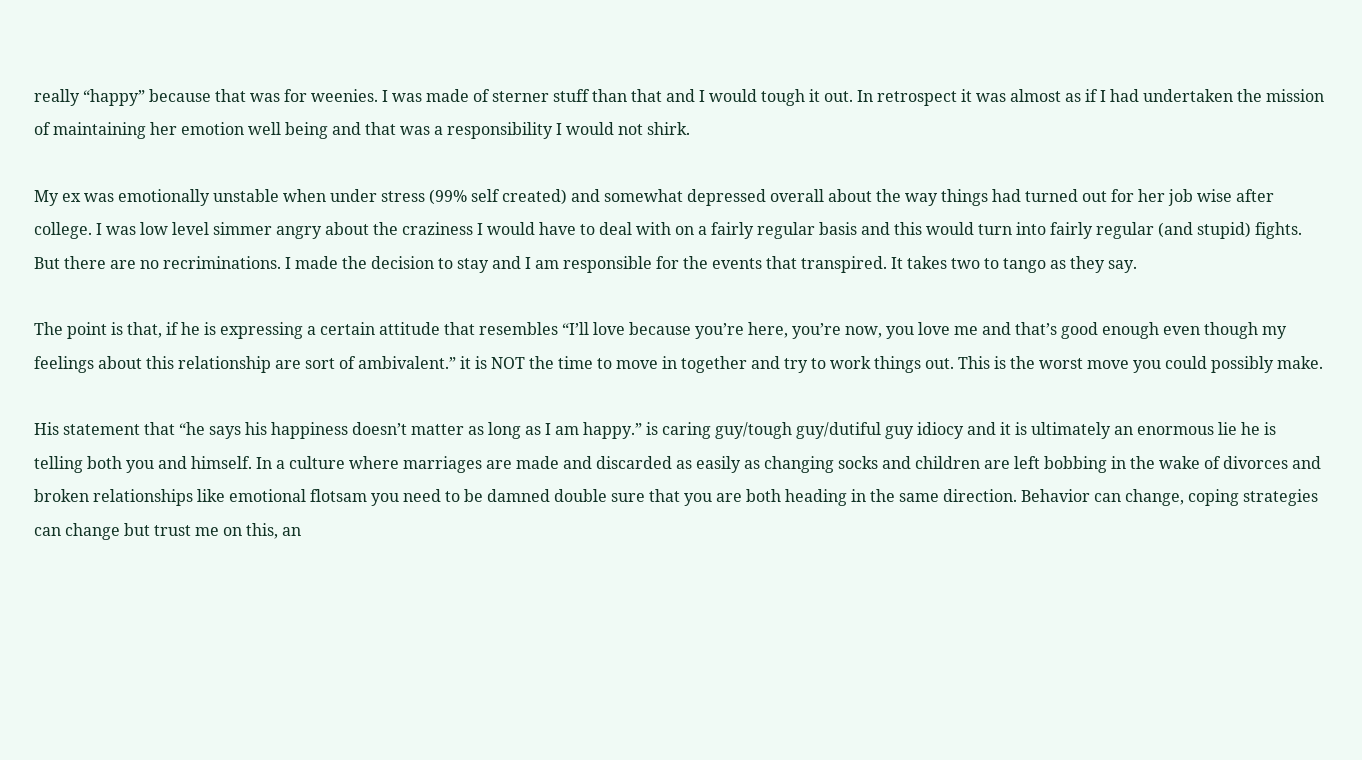really “happy” because that was for weenies. I was made of sterner stuff than that and I would tough it out. In retrospect it was almost as if I had undertaken the mission of maintaining her emotion well being and that was a responsibility I would not shirk.

My ex was emotionally unstable when under stress (99% self created) and somewhat depressed overall about the way things had turned out for her job wise after college. I was low level simmer angry about the craziness I would have to deal with on a fairly regular basis and this would turn into fairly regular (and stupid) fights. But there are no recriminations. I made the decision to stay and I am responsible for the events that transpired. It takes two to tango as they say.

The point is that, if he is expressing a certain attitude that resembles “I’ll love because you’re here, you’re now, you love me and that’s good enough even though my feelings about this relationship are sort of ambivalent.” it is NOT the time to move in together and try to work things out. This is the worst move you could possibly make.

His statement that “he says his happiness doesn’t matter as long as I am happy.” is caring guy/tough guy/dutiful guy idiocy and it is ultimately an enormous lie he is telling both you and himself. In a culture where marriages are made and discarded as easily as changing socks and children are left bobbing in the wake of divorces and broken relationships like emotional flotsam you need to be damned double sure that you are both heading in the same direction. Behavior can change, coping strategies can change but trust me on this, an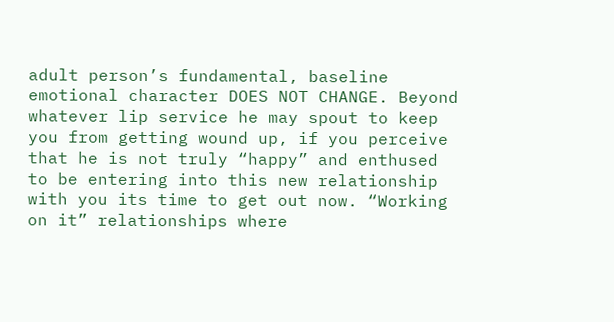adult person’s fundamental, baseline emotional character DOES NOT CHANGE. Beyond whatever lip service he may spout to keep you from getting wound up, if you perceive that he is not truly “happy” and enthused to be entering into this new relationship with you its time to get out now. “Working on it” relationships where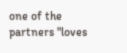one of the partners "loves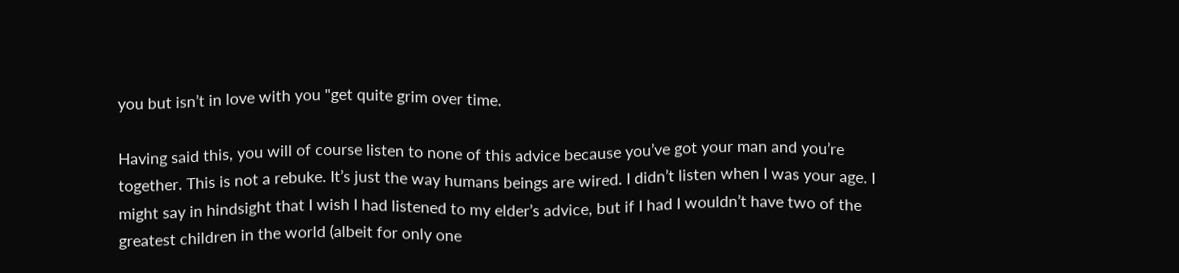you but isn’t in love with you "get quite grim over time.

Having said this, you will of course listen to none of this advice because you’ve got your man and you’re together. This is not a rebuke. It’s just the way humans beings are wired. I didn’t listen when I was your age. I might say in hindsight that I wish I had listened to my elder’s advice, but if I had I wouldn’t have two of the greatest children in the world (albeit for only one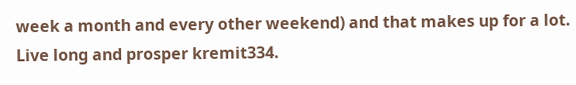week a month and every other weekend) and that makes up for a lot. Live long and prosper kremit334.